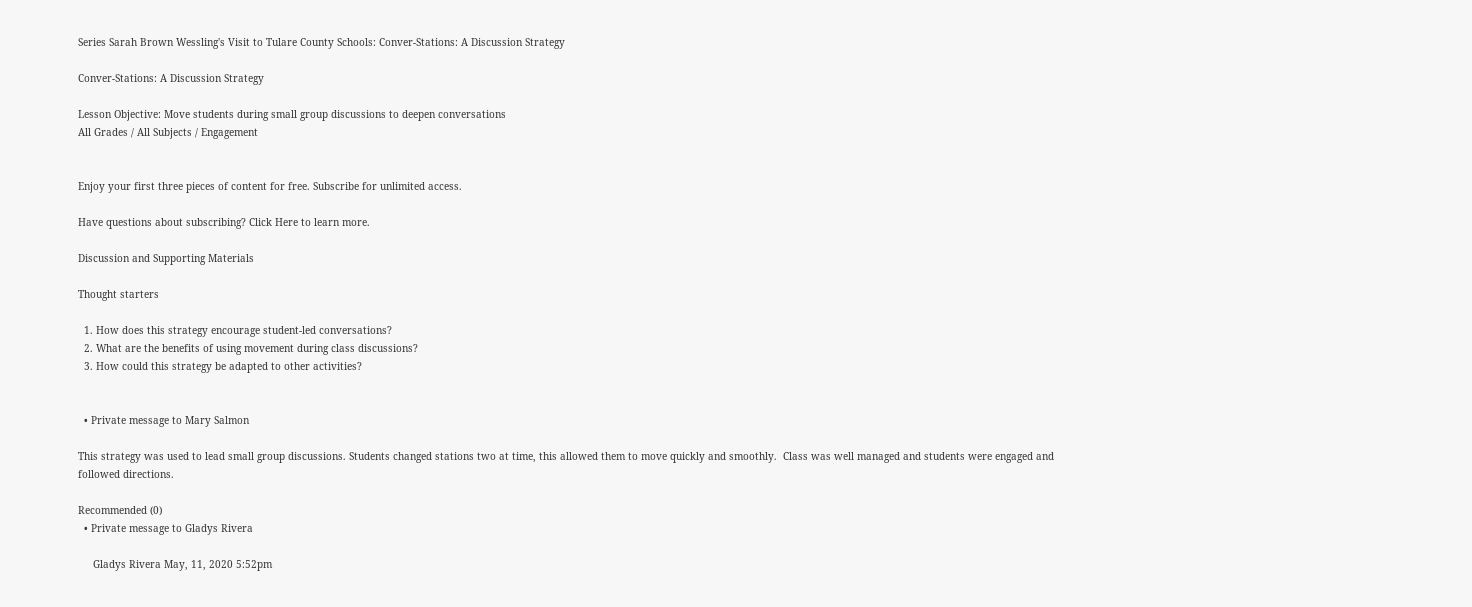Series Sarah Brown Wessling's Visit to Tulare County Schools: Conver-Stations: A Discussion Strategy

Conver-Stations: A Discussion Strategy

Lesson Objective: Move students during small group discussions to deepen conversations
All Grades / All Subjects / Engagement


Enjoy your first three pieces of content for free. Subscribe for unlimited access.

Have questions about subscribing? Click Here to learn more.

Discussion and Supporting Materials

Thought starters

  1. How does this strategy encourage student-led conversations?
  2. What are the benefits of using movement during class discussions?
  3. How could this strategy be adapted to other activities?


  • Private message to Mary Salmon

This strategy was used to lead small group discussions. Students changed stations two at time, this allowed them to move quickly and smoothly.  Class was well managed and students were engaged and followed directions.

Recommended (0)
  • Private message to Gladys Rivera

     Gladys Rivera May, 11, 2020 5:52pm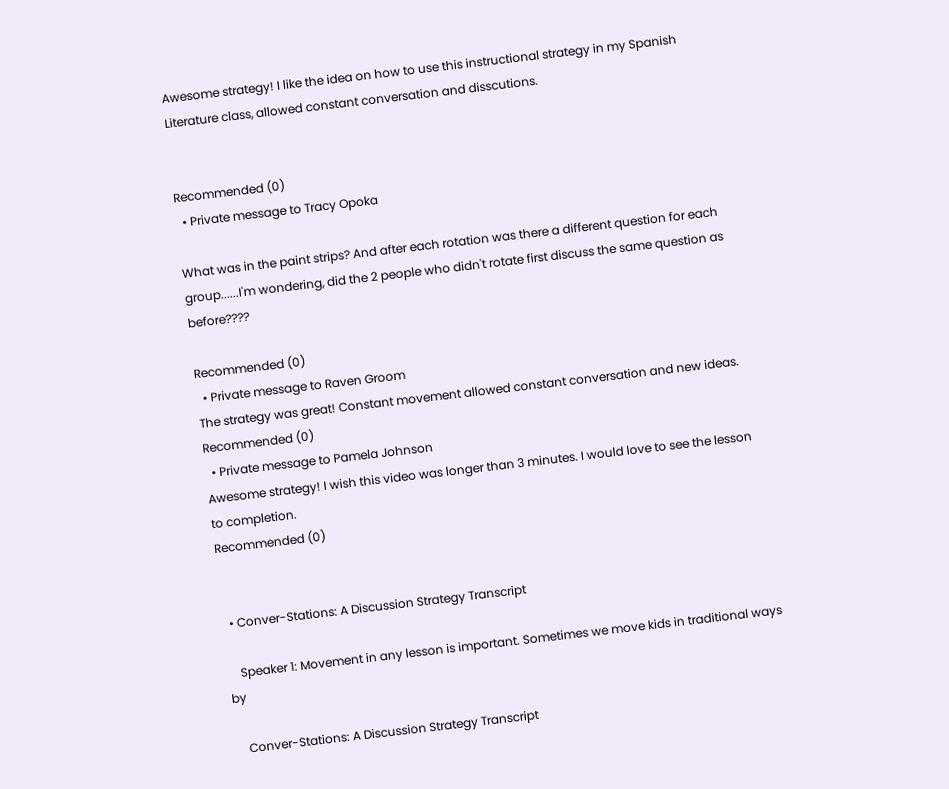Awesome strategy! I like the idea on how to use this instructional strategy in my Spanish Literature class, allowed constant conversation and disscutions.


Recommended (0)
  • Private message to Tracy Opoka

What was in the paint strips? And after each rotation was there a different question for each group......I'm wondering, did the 2 people who didn't rotate first discuss the same question as before????

Recommended (0)
  • Private message to Raven Groom
The strategy was great! Constant movement allowed constant conversation and new ideas.
Recommended (0)
  • Private message to Pamela Johnson
Awesome strategy! I wish this video was longer than 3 minutes. I would love to see the lesson to completion.
Recommended (0)


  • Conver-Stations: A Discussion Strategy Transcript

    Speaker 1: Movement in any lesson is important. Sometimes we move kids in traditional ways by

    Conver-Stations: A Discussion Strategy Transcript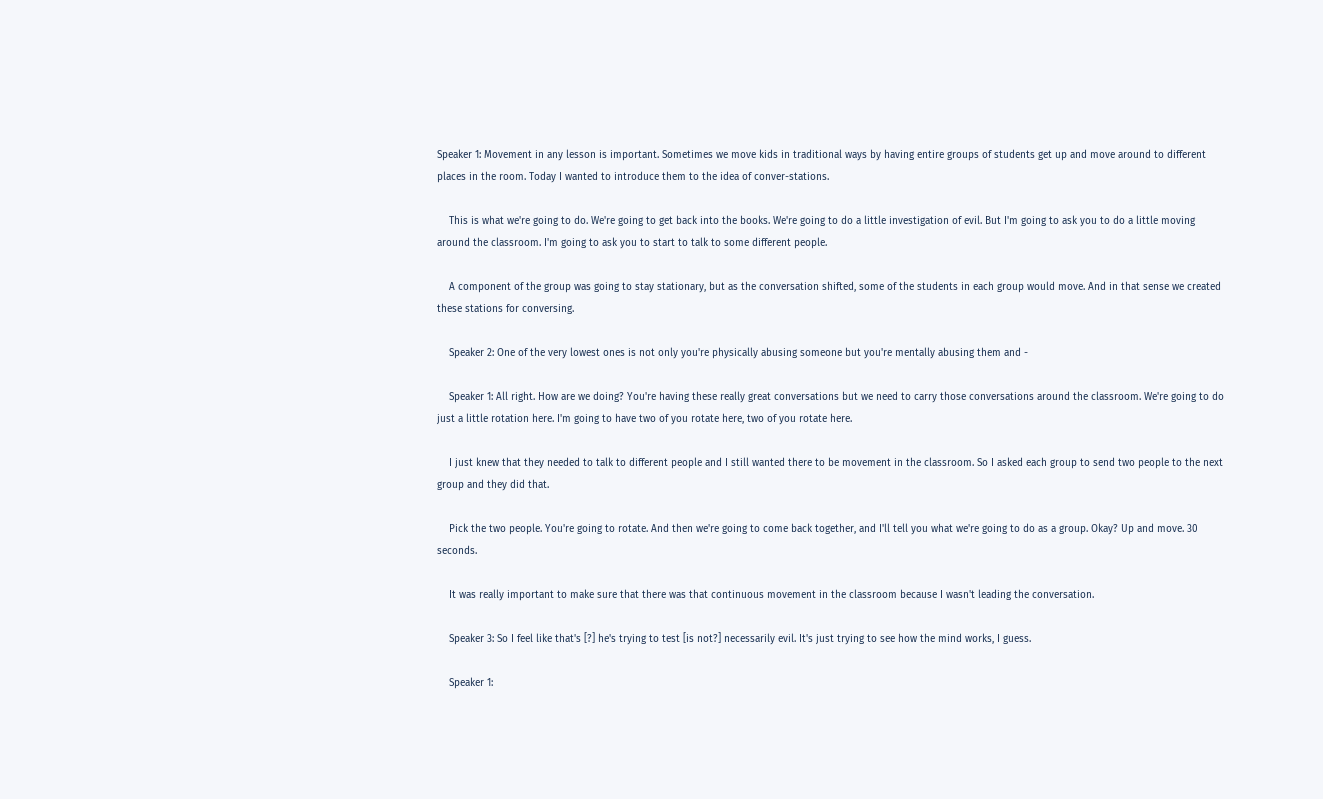Speaker 1: Movement in any lesson is important. Sometimes we move kids in traditional ways by having entire groups of students get up and move around to different places in the room. Today I wanted to introduce them to the idea of conver-stations.

    This is what we're going to do. We're going to get back into the books. We're going to do a little investigation of evil. But I'm going to ask you to do a little moving around the classroom. I'm going to ask you to start to talk to some different people.

    A component of the group was going to stay stationary, but as the conversation shifted, some of the students in each group would move. And in that sense we created these stations for conversing.

    Speaker 2: One of the very lowest ones is not only you're physically abusing someone but you're mentally abusing them and -

    Speaker 1: All right. How are we doing? You're having these really great conversations but we need to carry those conversations around the classroom. We're going to do just a little rotation here. I'm going to have two of you rotate here, two of you rotate here.

    I just knew that they needed to talk to different people and I still wanted there to be movement in the classroom. So I asked each group to send two people to the next group and they did that.

    Pick the two people. You're going to rotate. And then we're going to come back together, and I'll tell you what we're going to do as a group. Okay? Up and move. 30 seconds.

    It was really important to make sure that there was that continuous movement in the classroom because I wasn't leading the conversation.

    Speaker 3: So I feel like that's [?] he's trying to test [is not?] necessarily evil. It's just trying to see how the mind works, I guess.

    Speaker 1: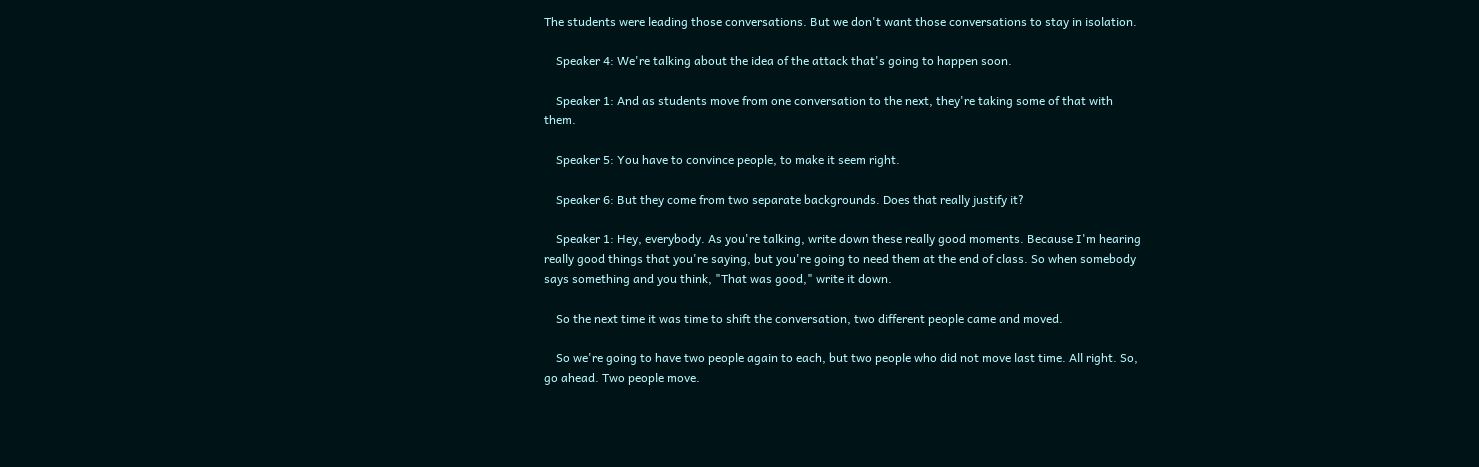The students were leading those conversations. But we don't want those conversations to stay in isolation.

    Speaker 4: We're talking about the idea of the attack that's going to happen soon.

    Speaker 1: And as students move from one conversation to the next, they're taking some of that with them.

    Speaker 5: You have to convince people, to make it seem right.

    Speaker 6: But they come from two separate backgrounds. Does that really justify it?

    Speaker 1: Hey, everybody. As you're talking, write down these really good moments. Because I'm hearing really good things that you're saying, but you're going to need them at the end of class. So when somebody says something and you think, "That was good," write it down.

    So the next time it was time to shift the conversation, two different people came and moved.

    So we're going to have two people again to each, but two people who did not move last time. All right. So, go ahead. Two people move.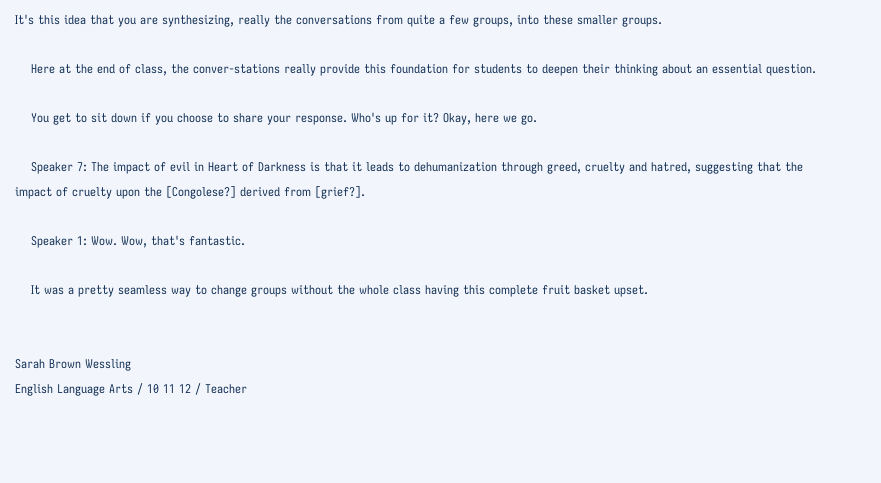It's this idea that you are synthesizing, really the conversations from quite a few groups, into these smaller groups.

    Here at the end of class, the conver-stations really provide this foundation for students to deepen their thinking about an essential question.

    You get to sit down if you choose to share your response. Who's up for it? Okay, here we go.

    Speaker 7: The impact of evil in Heart of Darkness is that it leads to dehumanization through greed, cruelty and hatred, suggesting that the impact of cruelty upon the [Congolese?] derived from [grief?].

    Speaker 1: Wow. Wow, that's fantastic.

    It was a pretty seamless way to change groups without the whole class having this complete fruit basket upset.


Sarah Brown Wessling
English Language Arts / 10 11 12 / Teacher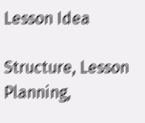Lesson Idea

Structure, Lesson Planning,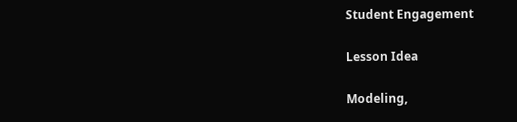Student Engagement

Lesson Idea

Modeling,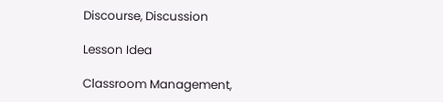Discourse, Discussion

Lesson Idea

Classroom Management,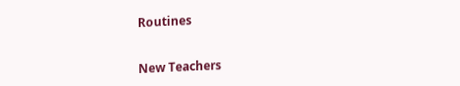Routines


New Teachers